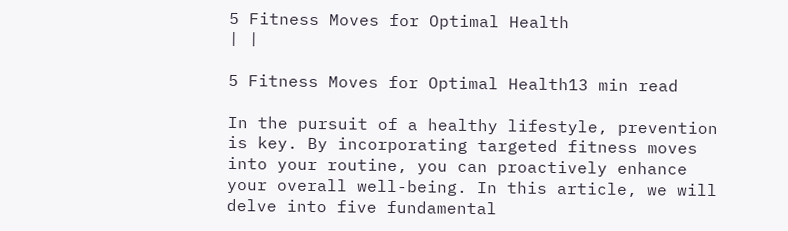5 Fitness Moves for Optimal Health
| |

5 Fitness Moves for Optimal Health13 min read

In the pursuit of a healthy lifestyle, prevention is key. By incorporating targeted fitness moves into your routine, you can proactively enhance your overall well-being. In this article, we will delve into five fundamental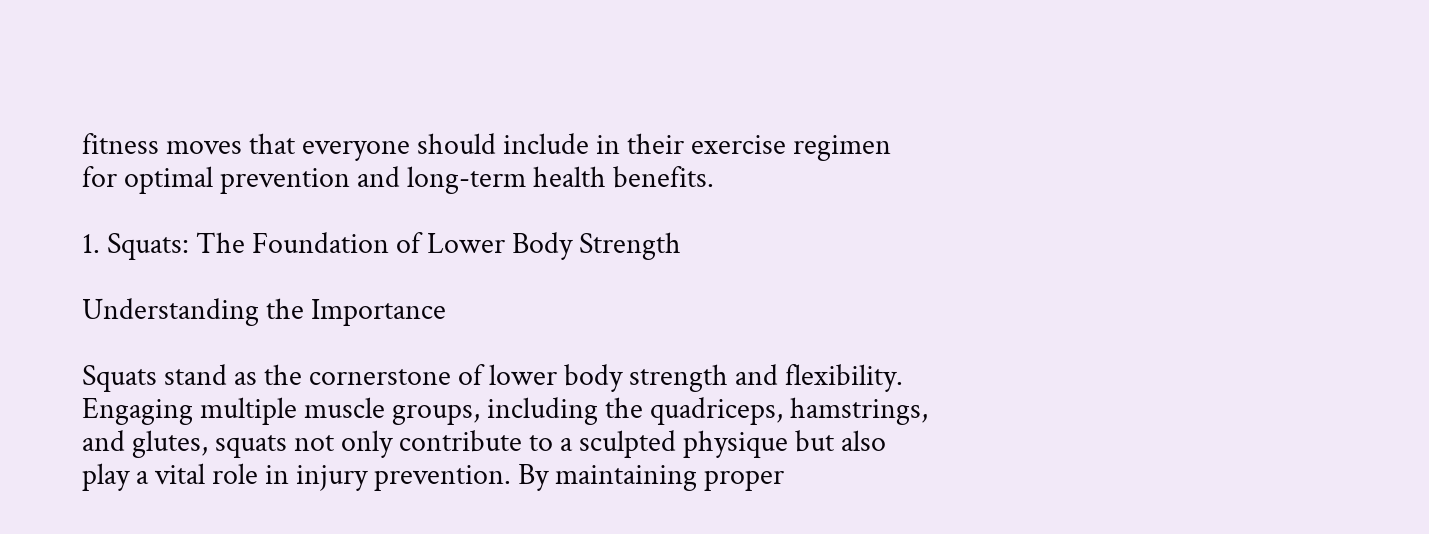fitness moves that everyone should include in their exercise regimen for optimal prevention and long-term health benefits.

1. Squats: The Foundation of Lower Body Strength

Understanding the Importance

Squats stand as the cornerstone of lower body strength and flexibility. Engaging multiple muscle groups, including the quadriceps, hamstrings, and glutes, squats not only contribute to a sculpted physique but also play a vital role in injury prevention. By maintaining proper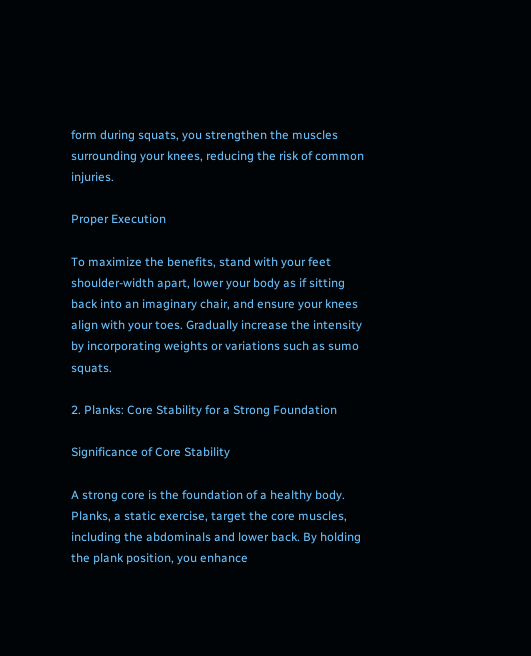form during squats, you strengthen the muscles surrounding your knees, reducing the risk of common injuries.

Proper Execution

To maximize the benefits, stand with your feet shoulder-width apart, lower your body as if sitting back into an imaginary chair, and ensure your knees align with your toes. Gradually increase the intensity by incorporating weights or variations such as sumo squats.

2. Planks: Core Stability for a Strong Foundation

Significance of Core Stability

A strong core is the foundation of a healthy body. Planks, a static exercise, target the core muscles, including the abdominals and lower back. By holding the plank position, you enhance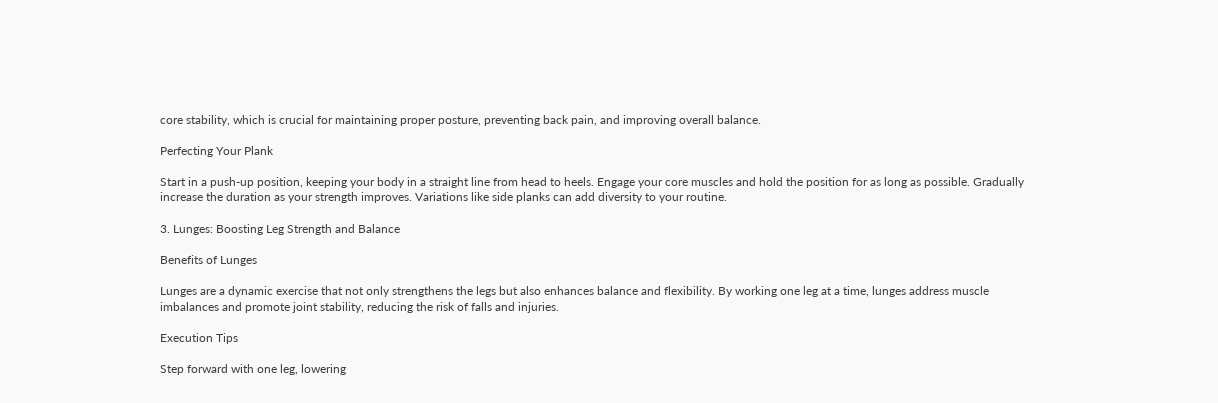core stability, which is crucial for maintaining proper posture, preventing back pain, and improving overall balance.

Perfecting Your Plank

Start in a push-up position, keeping your body in a straight line from head to heels. Engage your core muscles and hold the position for as long as possible. Gradually increase the duration as your strength improves. Variations like side planks can add diversity to your routine.

3. Lunges: Boosting Leg Strength and Balance

Benefits of Lunges

Lunges are a dynamic exercise that not only strengthens the legs but also enhances balance and flexibility. By working one leg at a time, lunges address muscle imbalances and promote joint stability, reducing the risk of falls and injuries.

Execution Tips

Step forward with one leg, lowering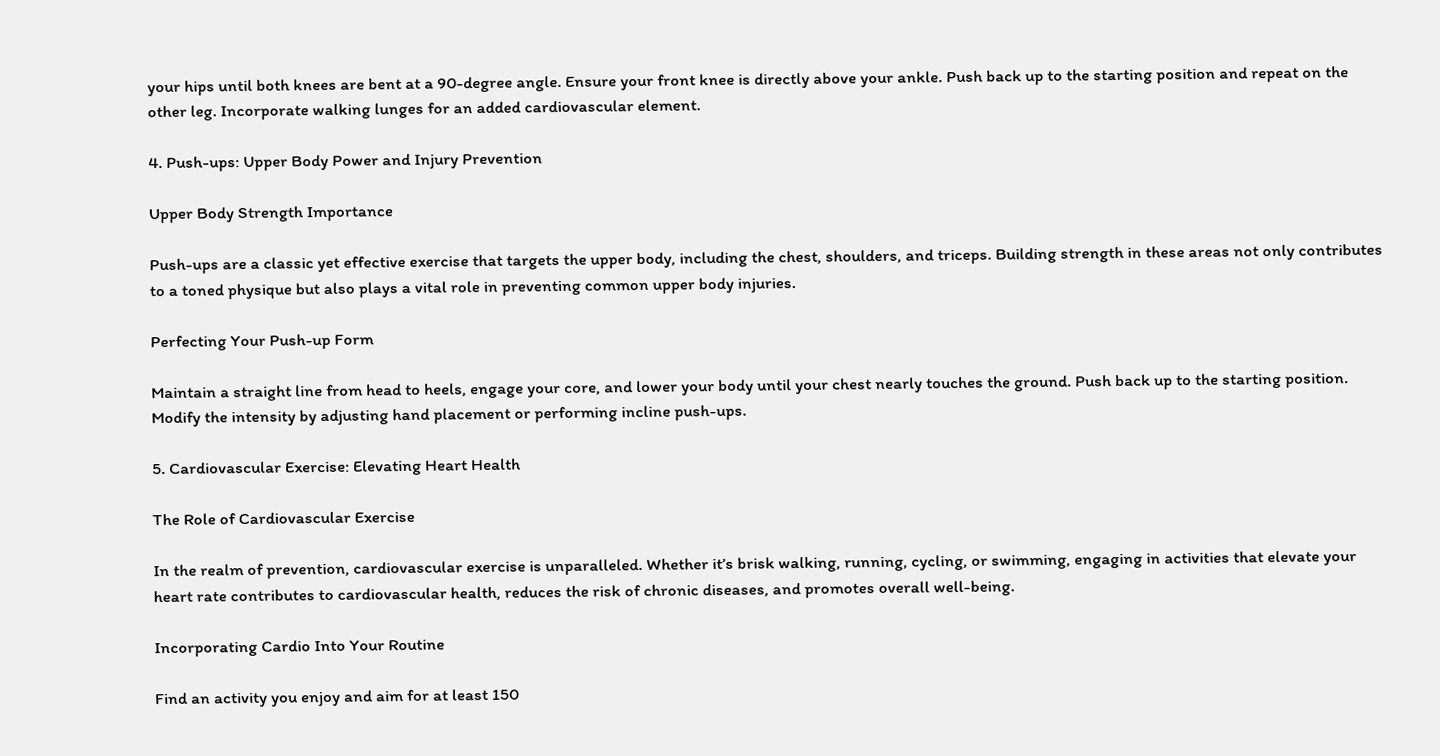your hips until both knees are bent at a 90-degree angle. Ensure your front knee is directly above your ankle. Push back up to the starting position and repeat on the other leg. Incorporate walking lunges for an added cardiovascular element.

4. Push-ups: Upper Body Power and Injury Prevention

Upper Body Strength Importance

Push-ups are a classic yet effective exercise that targets the upper body, including the chest, shoulders, and triceps. Building strength in these areas not only contributes to a toned physique but also plays a vital role in preventing common upper body injuries.

Perfecting Your Push-up Form

Maintain a straight line from head to heels, engage your core, and lower your body until your chest nearly touches the ground. Push back up to the starting position. Modify the intensity by adjusting hand placement or performing incline push-ups.

5. Cardiovascular Exercise: Elevating Heart Health

The Role of Cardiovascular Exercise

In the realm of prevention, cardiovascular exercise is unparalleled. Whether it’s brisk walking, running, cycling, or swimming, engaging in activities that elevate your heart rate contributes to cardiovascular health, reduces the risk of chronic diseases, and promotes overall well-being.

Incorporating Cardio Into Your Routine

Find an activity you enjoy and aim for at least 150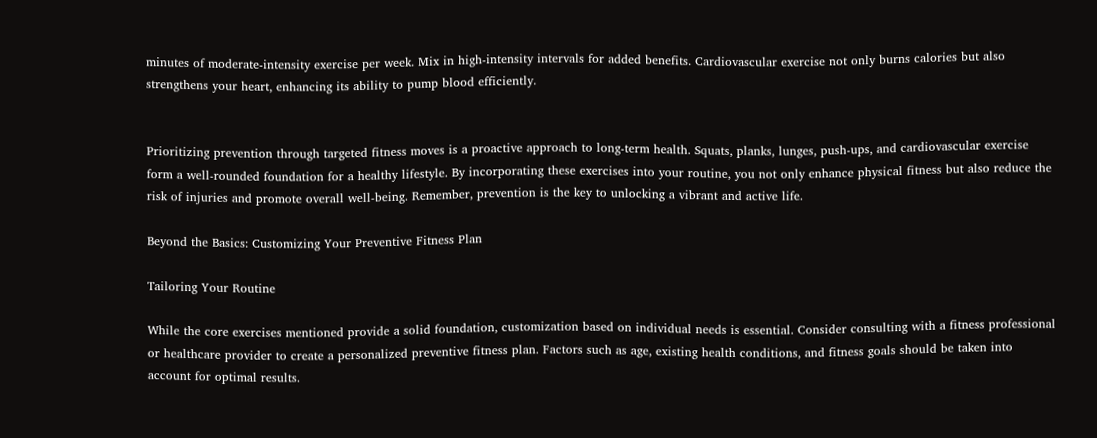minutes of moderate-intensity exercise per week. Mix in high-intensity intervals for added benefits. Cardiovascular exercise not only burns calories but also strengthens your heart, enhancing its ability to pump blood efficiently.


Prioritizing prevention through targeted fitness moves is a proactive approach to long-term health. Squats, planks, lunges, push-ups, and cardiovascular exercise form a well-rounded foundation for a healthy lifestyle. By incorporating these exercises into your routine, you not only enhance physical fitness but also reduce the risk of injuries and promote overall well-being. Remember, prevention is the key to unlocking a vibrant and active life.

Beyond the Basics: Customizing Your Preventive Fitness Plan

Tailoring Your Routine

While the core exercises mentioned provide a solid foundation, customization based on individual needs is essential. Consider consulting with a fitness professional or healthcare provider to create a personalized preventive fitness plan. Factors such as age, existing health conditions, and fitness goals should be taken into account for optimal results.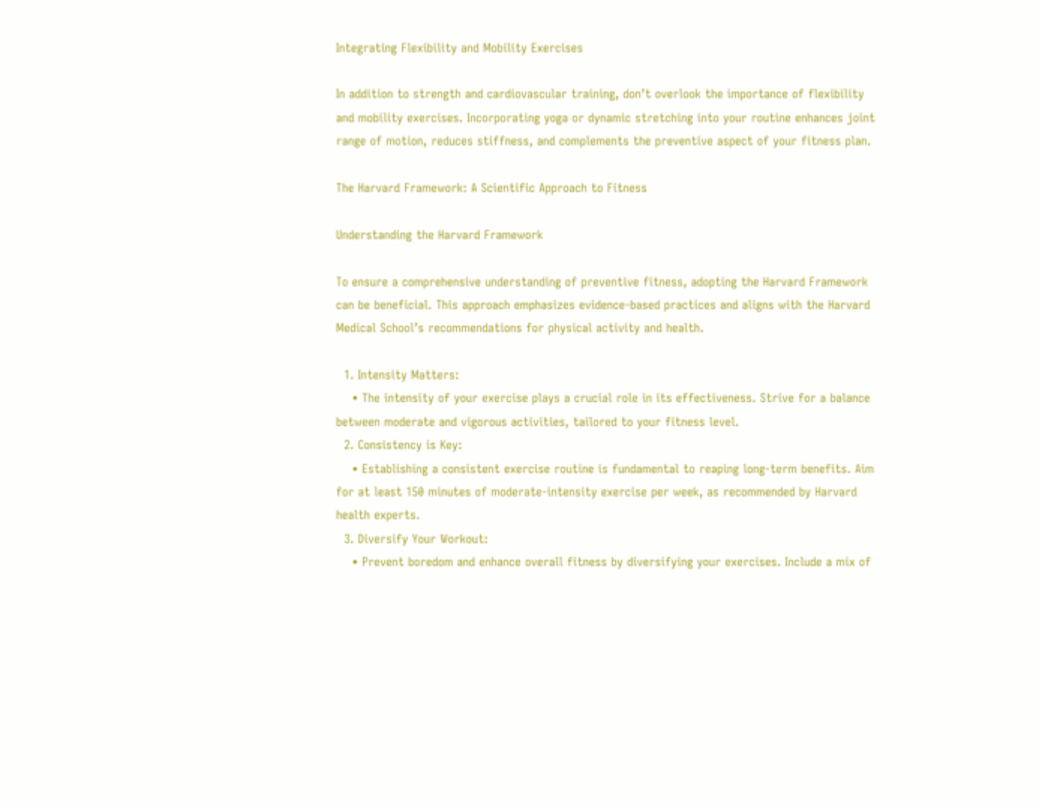Integrating Flexibility and Mobility Exercises

In addition to strength and cardiovascular training, don’t overlook the importance of flexibility and mobility exercises. Incorporating yoga or dynamic stretching into your routine enhances joint range of motion, reduces stiffness, and complements the preventive aspect of your fitness plan.

The Harvard Framework: A Scientific Approach to Fitness

Understanding the Harvard Framework

To ensure a comprehensive understanding of preventive fitness, adopting the Harvard Framework can be beneficial. This approach emphasizes evidence-based practices and aligns with the Harvard Medical School’s recommendations for physical activity and health.

  1. Intensity Matters:
    • The intensity of your exercise plays a crucial role in its effectiveness. Strive for a balance between moderate and vigorous activities, tailored to your fitness level.
  2. Consistency is Key:
    • Establishing a consistent exercise routine is fundamental to reaping long-term benefits. Aim for at least 150 minutes of moderate-intensity exercise per week, as recommended by Harvard health experts.
  3. Diversify Your Workout:
    • Prevent boredom and enhance overall fitness by diversifying your exercises. Include a mix of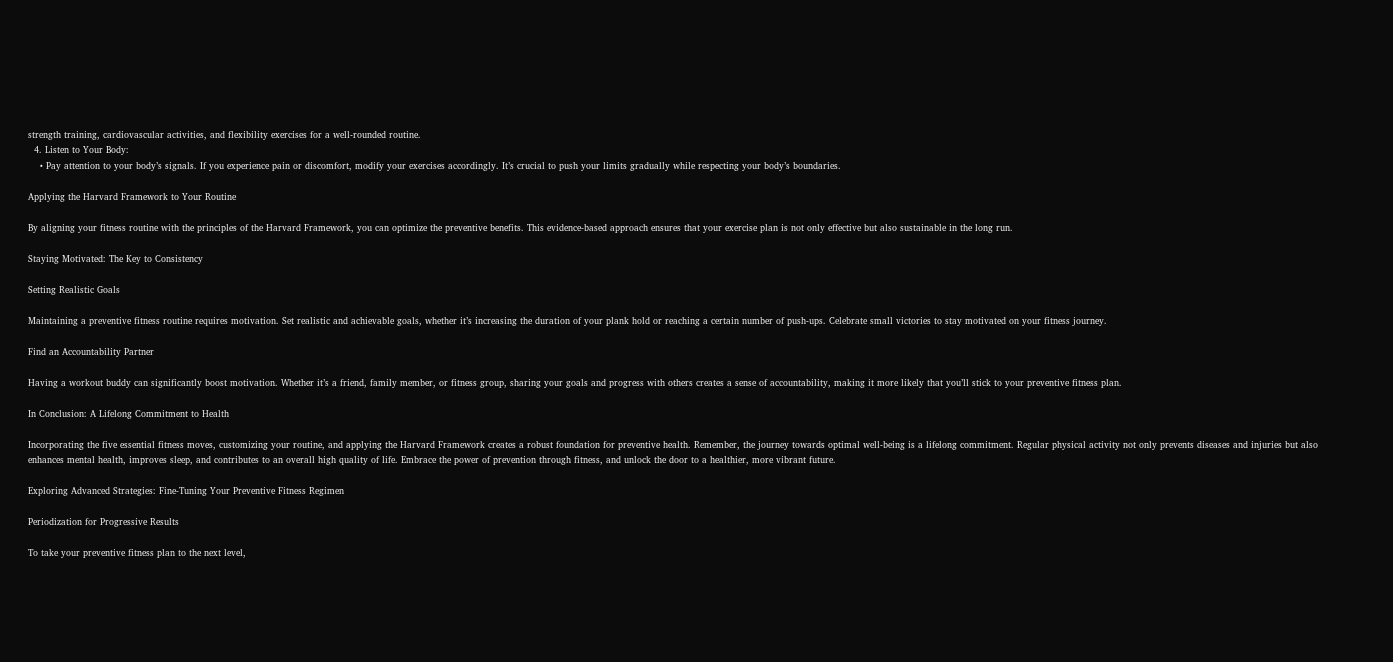strength training, cardiovascular activities, and flexibility exercises for a well-rounded routine.
  4. Listen to Your Body:
    • Pay attention to your body’s signals. If you experience pain or discomfort, modify your exercises accordingly. It’s crucial to push your limits gradually while respecting your body’s boundaries.

Applying the Harvard Framework to Your Routine

By aligning your fitness routine with the principles of the Harvard Framework, you can optimize the preventive benefits. This evidence-based approach ensures that your exercise plan is not only effective but also sustainable in the long run.

Staying Motivated: The Key to Consistency

Setting Realistic Goals

Maintaining a preventive fitness routine requires motivation. Set realistic and achievable goals, whether it’s increasing the duration of your plank hold or reaching a certain number of push-ups. Celebrate small victories to stay motivated on your fitness journey.

Find an Accountability Partner

Having a workout buddy can significantly boost motivation. Whether it’s a friend, family member, or fitness group, sharing your goals and progress with others creates a sense of accountability, making it more likely that you’ll stick to your preventive fitness plan.

In Conclusion: A Lifelong Commitment to Health

Incorporating the five essential fitness moves, customizing your routine, and applying the Harvard Framework creates a robust foundation for preventive health. Remember, the journey towards optimal well-being is a lifelong commitment. Regular physical activity not only prevents diseases and injuries but also enhances mental health, improves sleep, and contributes to an overall high quality of life. Embrace the power of prevention through fitness, and unlock the door to a healthier, more vibrant future.

Exploring Advanced Strategies: Fine-Tuning Your Preventive Fitness Regimen

Periodization for Progressive Results

To take your preventive fitness plan to the next level,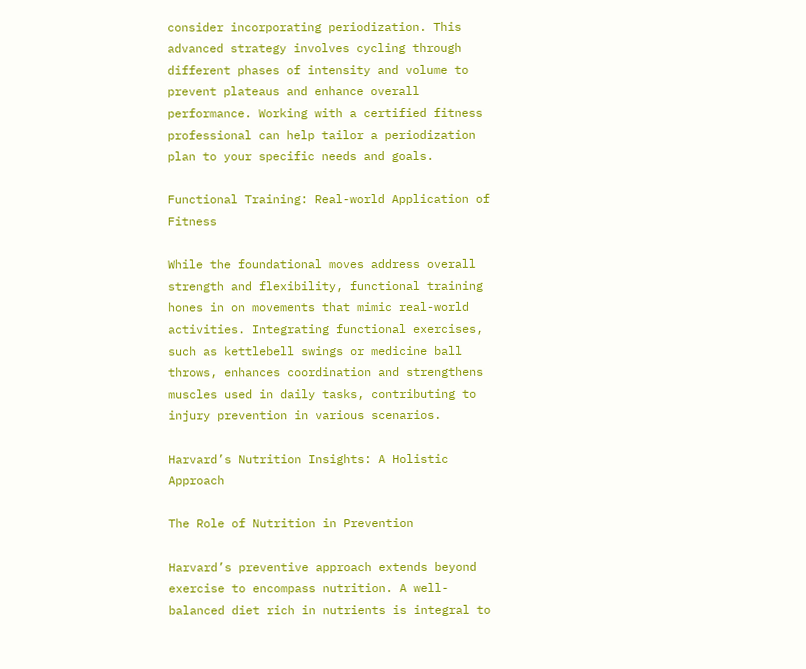consider incorporating periodization. This advanced strategy involves cycling through different phases of intensity and volume to prevent plateaus and enhance overall performance. Working with a certified fitness professional can help tailor a periodization plan to your specific needs and goals.

Functional Training: Real-world Application of Fitness

While the foundational moves address overall strength and flexibility, functional training hones in on movements that mimic real-world activities. Integrating functional exercises, such as kettlebell swings or medicine ball throws, enhances coordination and strengthens muscles used in daily tasks, contributing to injury prevention in various scenarios.

Harvard’s Nutrition Insights: A Holistic Approach

The Role of Nutrition in Prevention

Harvard’s preventive approach extends beyond exercise to encompass nutrition. A well-balanced diet rich in nutrients is integral to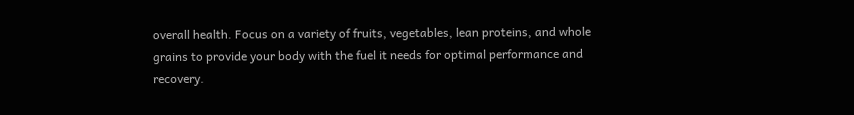overall health. Focus on a variety of fruits, vegetables, lean proteins, and whole grains to provide your body with the fuel it needs for optimal performance and recovery.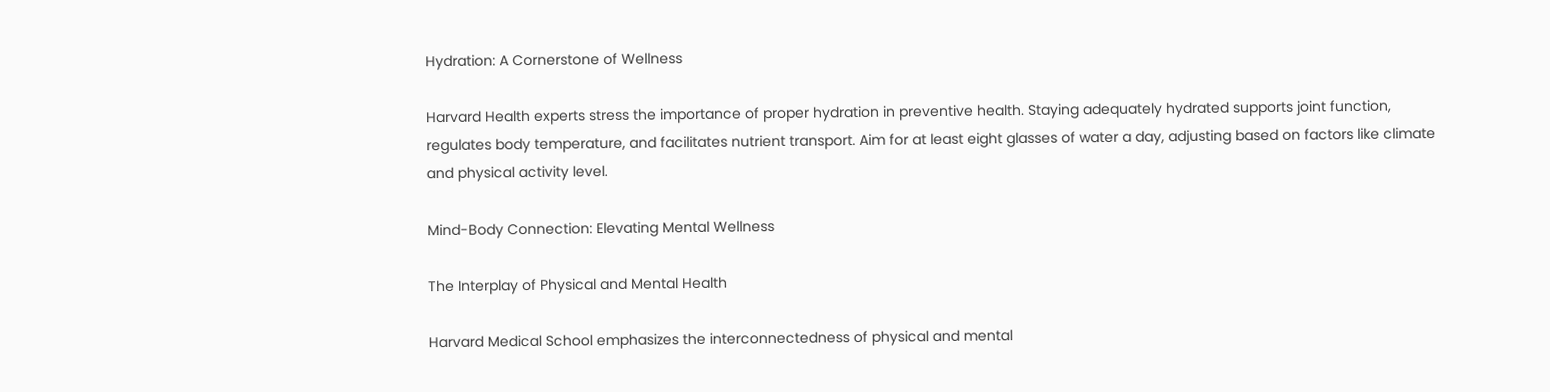Hydration: A Cornerstone of Wellness

Harvard Health experts stress the importance of proper hydration in preventive health. Staying adequately hydrated supports joint function, regulates body temperature, and facilitates nutrient transport. Aim for at least eight glasses of water a day, adjusting based on factors like climate and physical activity level.

Mind-Body Connection: Elevating Mental Wellness

The Interplay of Physical and Mental Health

Harvard Medical School emphasizes the interconnectedness of physical and mental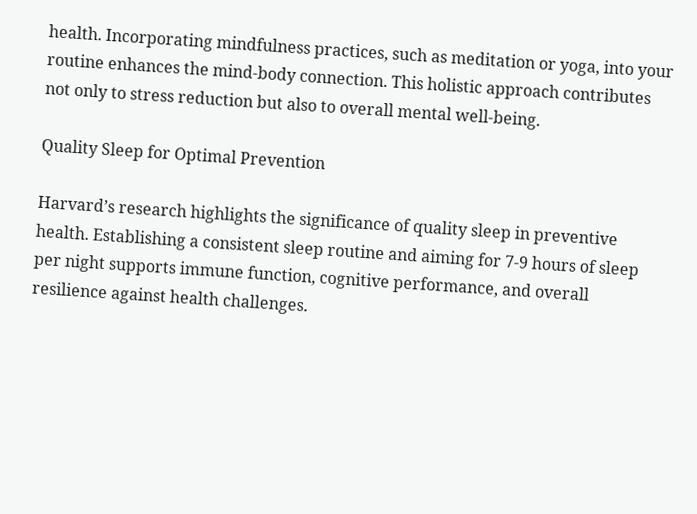health. Incorporating mindfulness practices, such as meditation or yoga, into your routine enhances the mind-body connection. This holistic approach contributes not only to stress reduction but also to overall mental well-being.

Quality Sleep for Optimal Prevention

Harvard’s research highlights the significance of quality sleep in preventive health. Establishing a consistent sleep routine and aiming for 7-9 hours of sleep per night supports immune function, cognitive performance, and overall resilience against health challenges.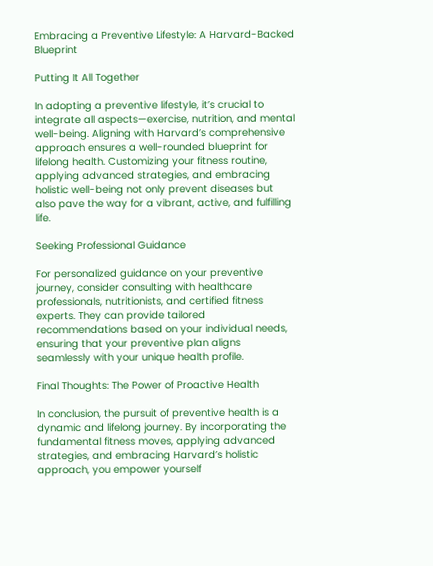Embracing a Preventive Lifestyle: A Harvard-Backed Blueprint

Putting It All Together

In adopting a preventive lifestyle, it’s crucial to integrate all aspects—exercise, nutrition, and mental well-being. Aligning with Harvard’s comprehensive approach ensures a well-rounded blueprint for lifelong health. Customizing your fitness routine, applying advanced strategies, and embracing holistic well-being not only prevent diseases but also pave the way for a vibrant, active, and fulfilling life.

Seeking Professional Guidance

For personalized guidance on your preventive journey, consider consulting with healthcare professionals, nutritionists, and certified fitness experts. They can provide tailored recommendations based on your individual needs, ensuring that your preventive plan aligns seamlessly with your unique health profile.

Final Thoughts: The Power of Proactive Health

In conclusion, the pursuit of preventive health is a dynamic and lifelong journey. By incorporating the fundamental fitness moves, applying advanced strategies, and embracing Harvard’s holistic approach, you empower yourself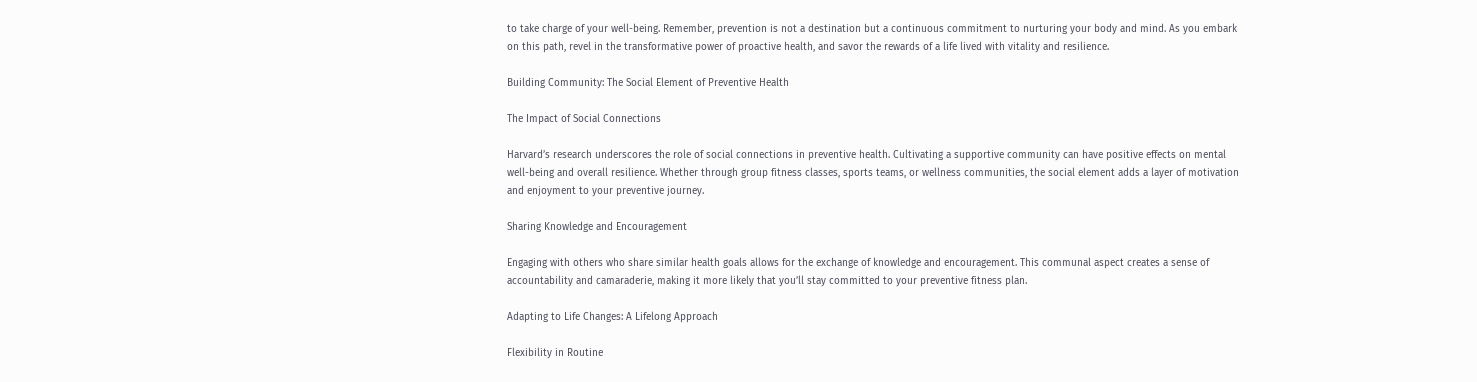to take charge of your well-being. Remember, prevention is not a destination but a continuous commitment to nurturing your body and mind. As you embark on this path, revel in the transformative power of proactive health, and savor the rewards of a life lived with vitality and resilience.

Building Community: The Social Element of Preventive Health

The Impact of Social Connections

Harvard’s research underscores the role of social connections in preventive health. Cultivating a supportive community can have positive effects on mental well-being and overall resilience. Whether through group fitness classes, sports teams, or wellness communities, the social element adds a layer of motivation and enjoyment to your preventive journey.

Sharing Knowledge and Encouragement

Engaging with others who share similar health goals allows for the exchange of knowledge and encouragement. This communal aspect creates a sense of accountability and camaraderie, making it more likely that you’ll stay committed to your preventive fitness plan.

Adapting to Life Changes: A Lifelong Approach

Flexibility in Routine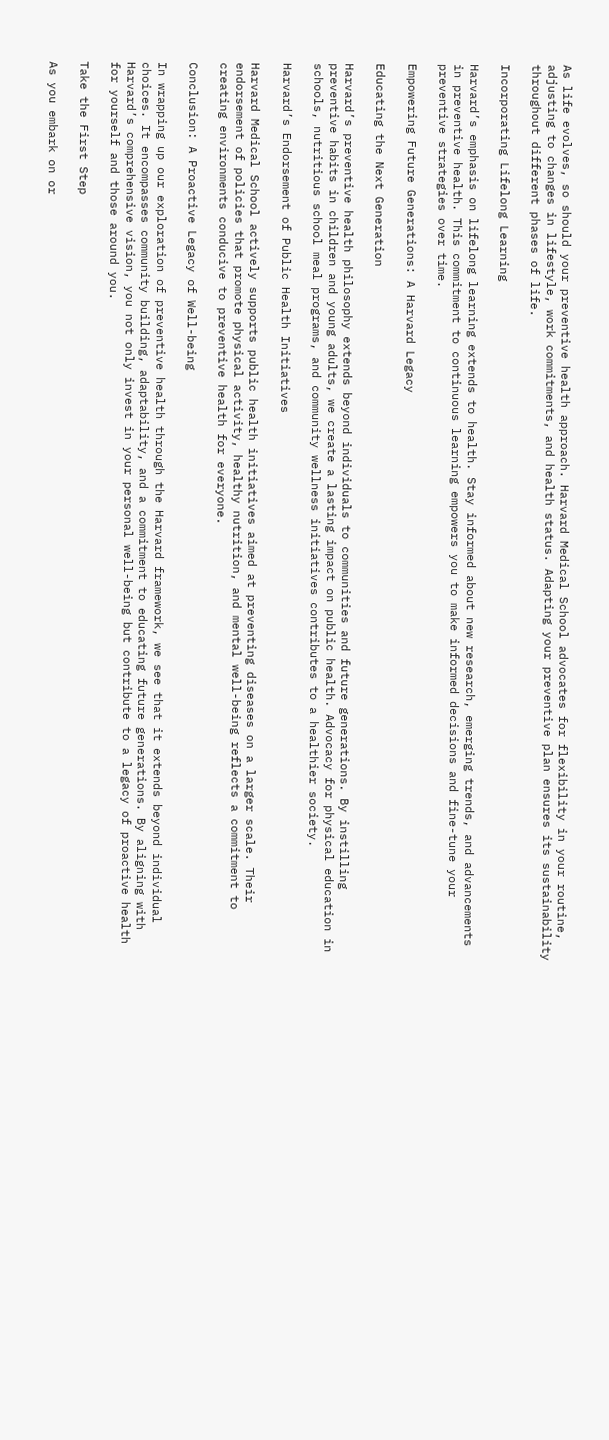As life evolves, so should your preventive health approach. Harvard Medical School advocates for flexibility in your routine, adjusting to changes in lifestyle, work commitments, and health status. Adapting your preventive plan ensures its sustainability throughout different phases of life.

Incorporating Lifelong Learning

Harvard’s emphasis on lifelong learning extends to health. Stay informed about new research, emerging trends, and advancements in preventive health. This commitment to continuous learning empowers you to make informed decisions and fine-tune your preventive strategies over time.

Empowering Future Generations: A Harvard Legacy

Educating the Next Generation

Harvard’s preventive health philosophy extends beyond individuals to communities and future generations. By instilling preventive habits in children and young adults, we create a lasting impact on public health. Advocacy for physical education in schools, nutritious school meal programs, and community wellness initiatives contributes to a healthier society.

Harvard’s Endorsement of Public Health Initiatives

Harvard Medical School actively supports public health initiatives aimed at preventing diseases on a larger scale. Their endorsement of policies that promote physical activity, healthy nutrition, and mental well-being reflects a commitment to creating environments conducive to preventive health for everyone.

Conclusion: A Proactive Legacy of Well-being

In wrapping up our exploration of preventive health through the Harvard framework, we see that it extends beyond individual choices. It encompasses community building, adaptability, and a commitment to educating future generations. By aligning with Harvard’s comprehensive vision, you not only invest in your personal well-being but contribute to a legacy of proactive health for yourself and those around you.

Take the First Step

As you embark on or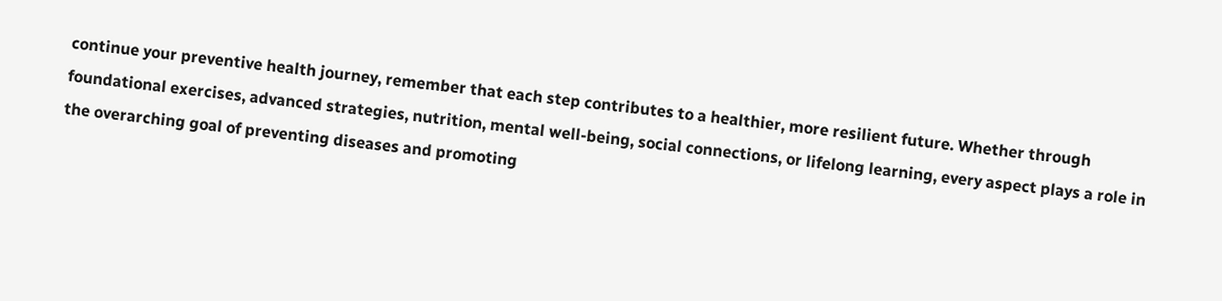continue your preventive health journey, remember that each step contributes to a healthier, more resilient future. Whether through foundational exercises, advanced strategies, nutrition, mental well-being, social connections, or lifelong learning, every aspect plays a role in the overarching goal of preventing diseases and promoting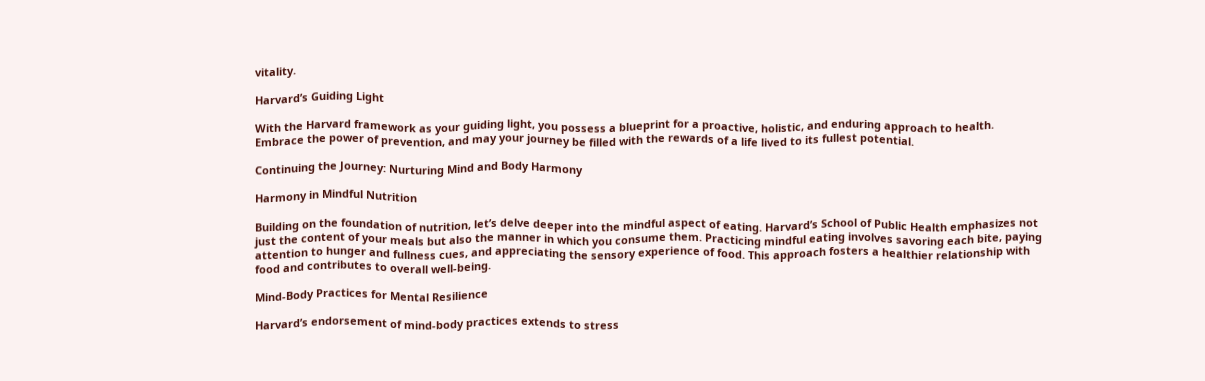vitality.

Harvard’s Guiding Light

With the Harvard framework as your guiding light, you possess a blueprint for a proactive, holistic, and enduring approach to health. Embrace the power of prevention, and may your journey be filled with the rewards of a life lived to its fullest potential.

Continuing the Journey: Nurturing Mind and Body Harmony

Harmony in Mindful Nutrition

Building on the foundation of nutrition, let’s delve deeper into the mindful aspect of eating. Harvard’s School of Public Health emphasizes not just the content of your meals but also the manner in which you consume them. Practicing mindful eating involves savoring each bite, paying attention to hunger and fullness cues, and appreciating the sensory experience of food. This approach fosters a healthier relationship with food and contributes to overall well-being.

Mind-Body Practices for Mental Resilience

Harvard’s endorsement of mind-body practices extends to stress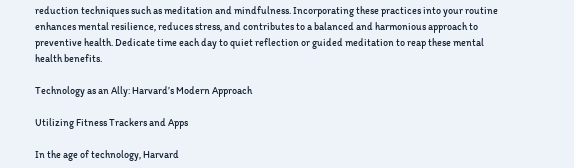reduction techniques such as meditation and mindfulness. Incorporating these practices into your routine enhances mental resilience, reduces stress, and contributes to a balanced and harmonious approach to preventive health. Dedicate time each day to quiet reflection or guided meditation to reap these mental health benefits.

Technology as an Ally: Harvard’s Modern Approach

Utilizing Fitness Trackers and Apps

In the age of technology, Harvard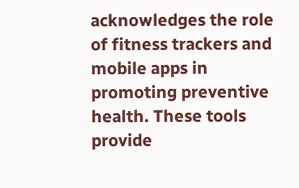acknowledges the role of fitness trackers and mobile apps in promoting preventive health. These tools provide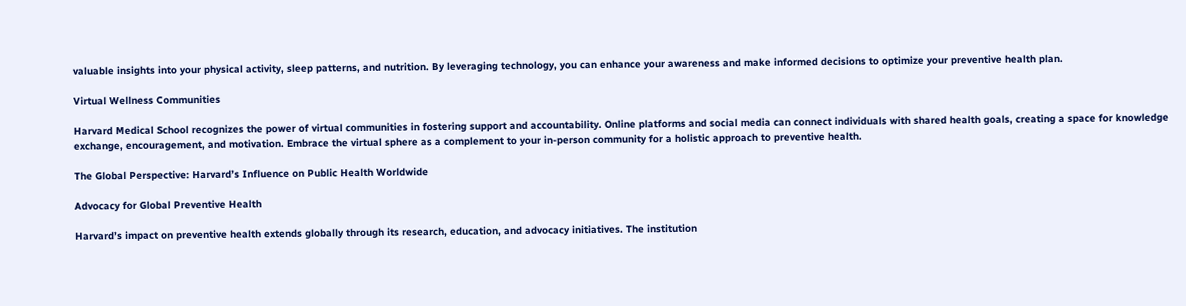valuable insights into your physical activity, sleep patterns, and nutrition. By leveraging technology, you can enhance your awareness and make informed decisions to optimize your preventive health plan.

Virtual Wellness Communities

Harvard Medical School recognizes the power of virtual communities in fostering support and accountability. Online platforms and social media can connect individuals with shared health goals, creating a space for knowledge exchange, encouragement, and motivation. Embrace the virtual sphere as a complement to your in-person community for a holistic approach to preventive health.

The Global Perspective: Harvard’s Influence on Public Health Worldwide

Advocacy for Global Preventive Health

Harvard’s impact on preventive health extends globally through its research, education, and advocacy initiatives. The institution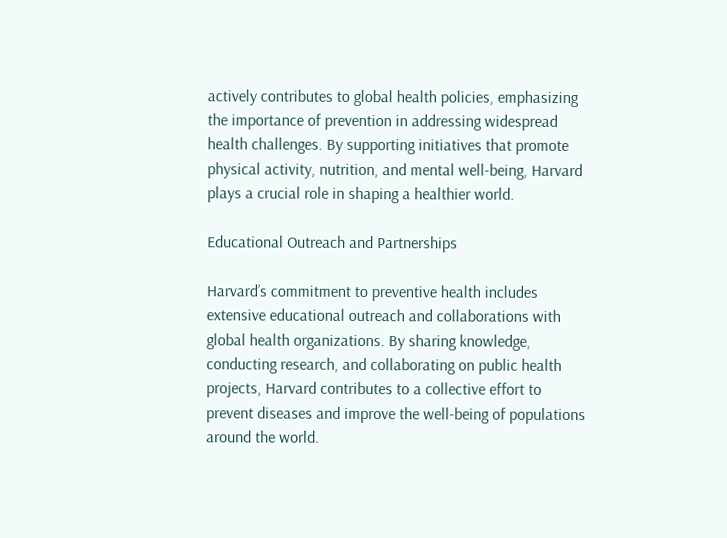actively contributes to global health policies, emphasizing the importance of prevention in addressing widespread health challenges. By supporting initiatives that promote physical activity, nutrition, and mental well-being, Harvard plays a crucial role in shaping a healthier world.

Educational Outreach and Partnerships

Harvard’s commitment to preventive health includes extensive educational outreach and collaborations with global health organizations. By sharing knowledge, conducting research, and collaborating on public health projects, Harvard contributes to a collective effort to prevent diseases and improve the well-being of populations around the world.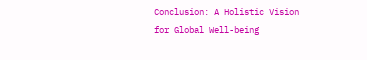Conclusion: A Holistic Vision for Global Well-being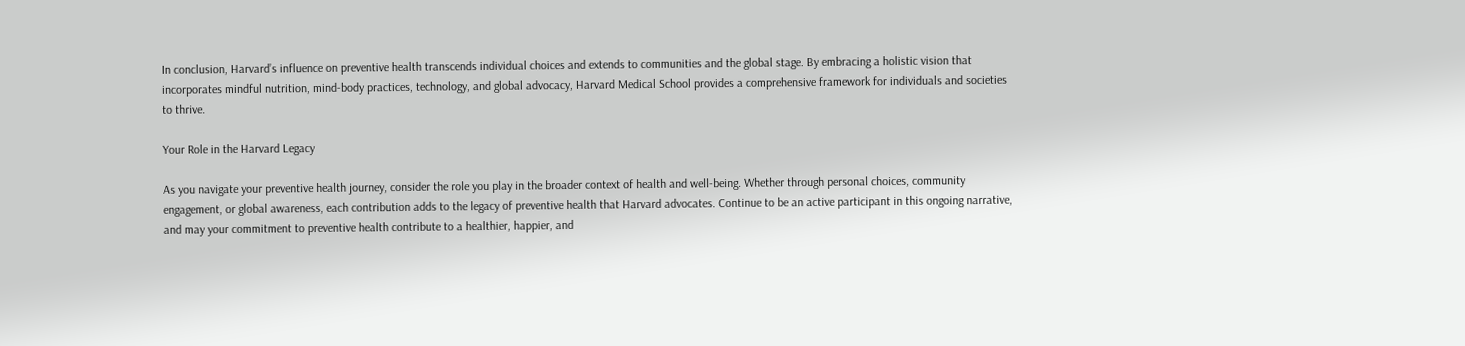In conclusion, Harvard’s influence on preventive health transcends individual choices and extends to communities and the global stage. By embracing a holistic vision that incorporates mindful nutrition, mind-body practices, technology, and global advocacy, Harvard Medical School provides a comprehensive framework for individuals and societies to thrive.

Your Role in the Harvard Legacy

As you navigate your preventive health journey, consider the role you play in the broader context of health and well-being. Whether through personal choices, community engagement, or global awareness, each contribution adds to the legacy of preventive health that Harvard advocates. Continue to be an active participant in this ongoing narrative, and may your commitment to preventive health contribute to a healthier, happier, and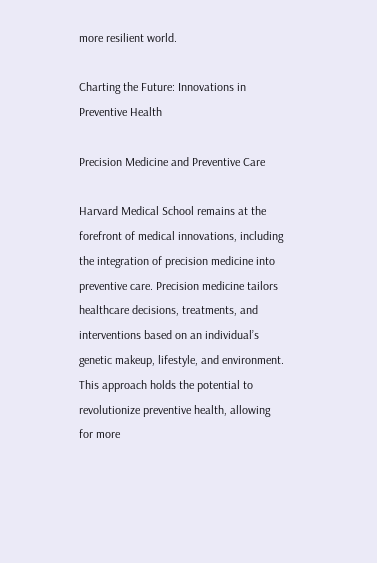more resilient world.

Charting the Future: Innovations in Preventive Health

Precision Medicine and Preventive Care

Harvard Medical School remains at the forefront of medical innovations, including the integration of precision medicine into preventive care. Precision medicine tailors healthcare decisions, treatments, and interventions based on an individual’s genetic makeup, lifestyle, and environment. This approach holds the potential to revolutionize preventive health, allowing for more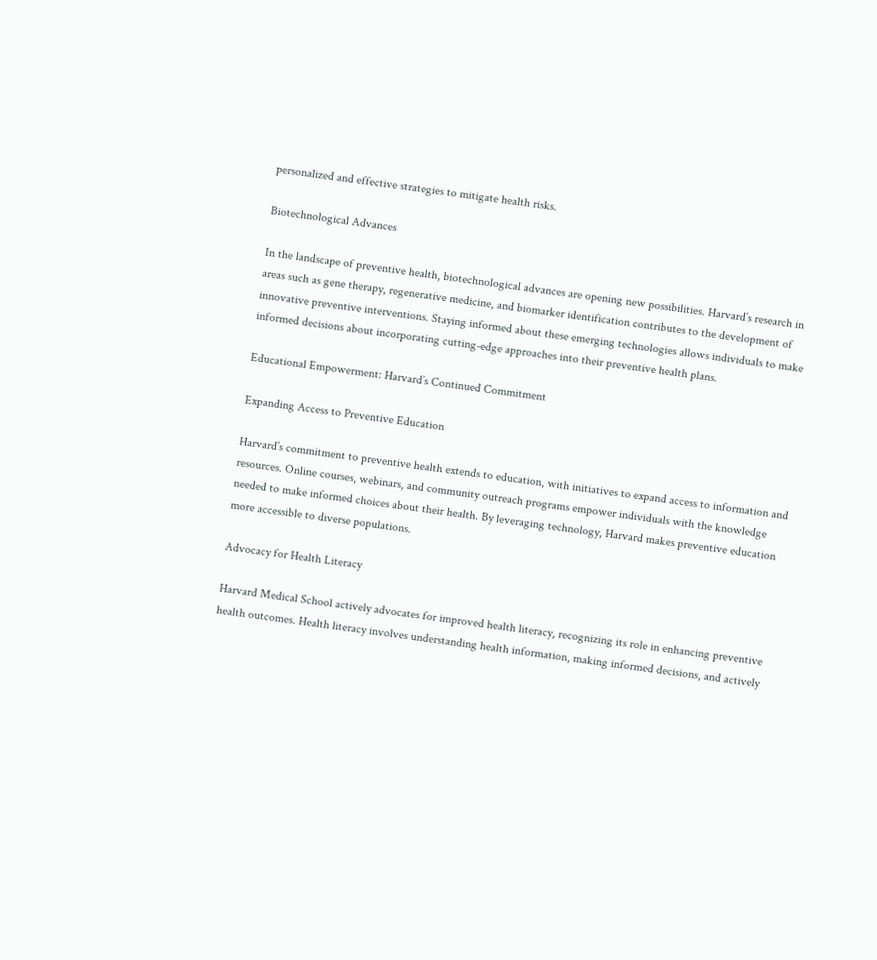personalized and effective strategies to mitigate health risks.

Biotechnological Advances

In the landscape of preventive health, biotechnological advances are opening new possibilities. Harvard’s research in areas such as gene therapy, regenerative medicine, and biomarker identification contributes to the development of innovative preventive interventions. Staying informed about these emerging technologies allows individuals to make informed decisions about incorporating cutting-edge approaches into their preventive health plans.

Educational Empowerment: Harvard’s Continued Commitment

Expanding Access to Preventive Education

Harvard’s commitment to preventive health extends to education, with initiatives to expand access to information and resources. Online courses, webinars, and community outreach programs empower individuals with the knowledge needed to make informed choices about their health. By leveraging technology, Harvard makes preventive education more accessible to diverse populations.

Advocacy for Health Literacy

Harvard Medical School actively advocates for improved health literacy, recognizing its role in enhancing preventive health outcomes. Health literacy involves understanding health information, making informed decisions, and actively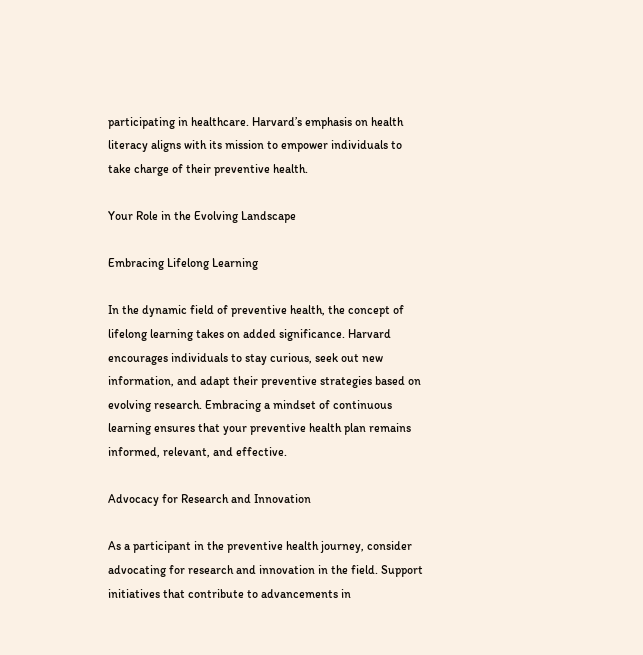participating in healthcare. Harvard’s emphasis on health literacy aligns with its mission to empower individuals to take charge of their preventive health.

Your Role in the Evolving Landscape

Embracing Lifelong Learning

In the dynamic field of preventive health, the concept of lifelong learning takes on added significance. Harvard encourages individuals to stay curious, seek out new information, and adapt their preventive strategies based on evolving research. Embracing a mindset of continuous learning ensures that your preventive health plan remains informed, relevant, and effective.

Advocacy for Research and Innovation

As a participant in the preventive health journey, consider advocating for research and innovation in the field. Support initiatives that contribute to advancements in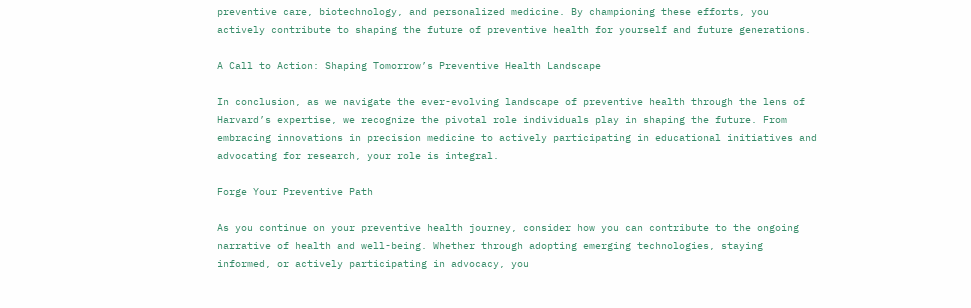preventive care, biotechnology, and personalized medicine. By championing these efforts, you actively contribute to shaping the future of preventive health for yourself and future generations.

A Call to Action: Shaping Tomorrow’s Preventive Health Landscape

In conclusion, as we navigate the ever-evolving landscape of preventive health through the lens of Harvard’s expertise, we recognize the pivotal role individuals play in shaping the future. From embracing innovations in precision medicine to actively participating in educational initiatives and advocating for research, your role is integral.

Forge Your Preventive Path

As you continue on your preventive health journey, consider how you can contribute to the ongoing narrative of health and well-being. Whether through adopting emerging technologies, staying informed, or actively participating in advocacy, you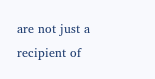are not just a recipient of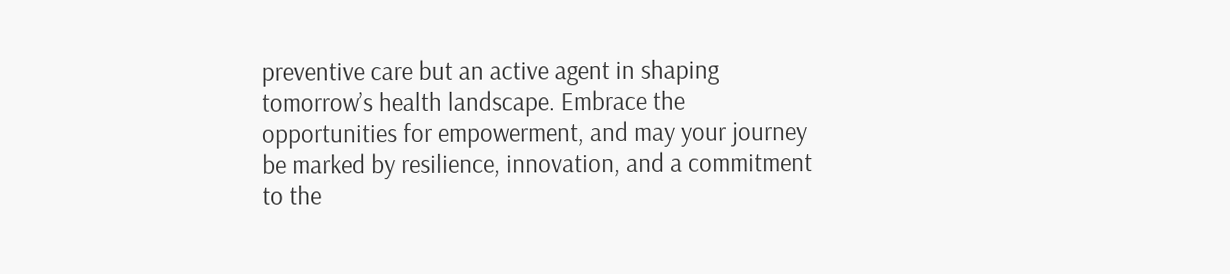preventive care but an active agent in shaping tomorrow’s health landscape. Embrace the opportunities for empowerment, and may your journey be marked by resilience, innovation, and a commitment to the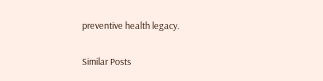preventive health legacy.

Similar Posts